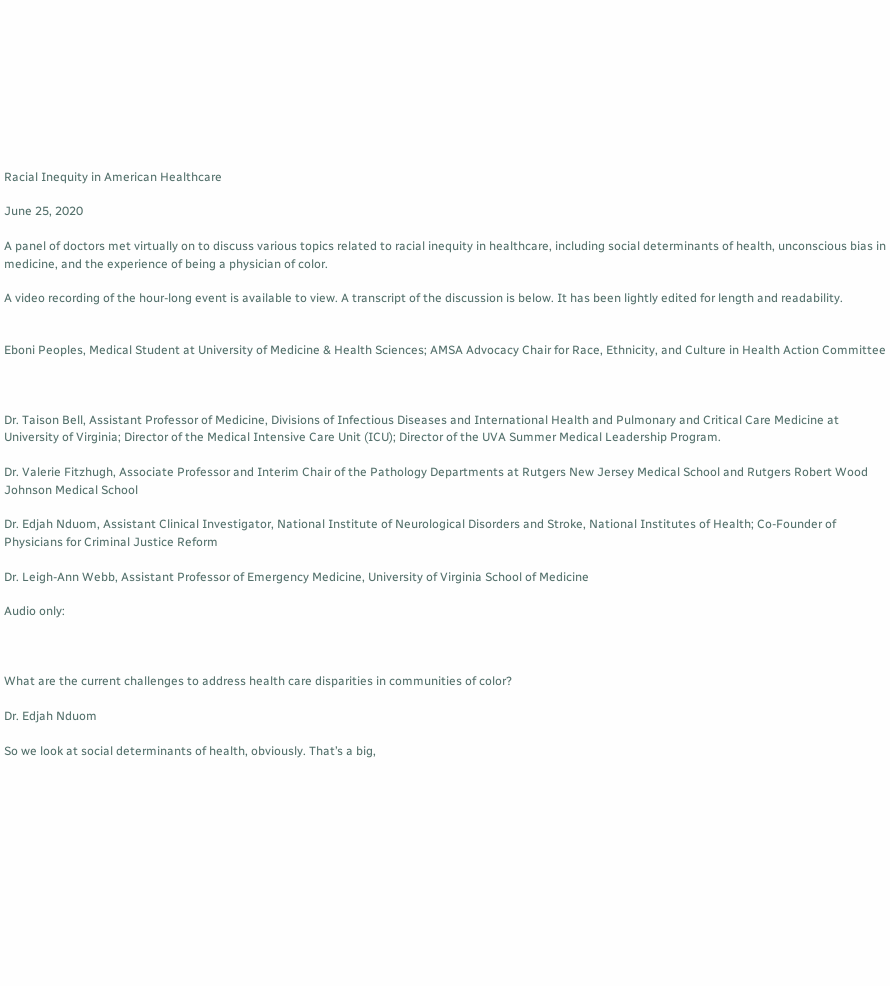Racial Inequity in American Healthcare

June 25, 2020

A panel of doctors met virtually on to discuss various topics related to racial inequity in healthcare, including social determinants of health, unconscious bias in medicine, and the experience of being a physician of color.

A video recording of the hour-long event is available to view. A transcript of the discussion is below. It has been lightly edited for length and readability.


Eboni Peoples, Medical Student at University of Medicine & Health Sciences; AMSA Advocacy Chair for Race, Ethnicity, and Culture in Health Action Committee



Dr. Taison Bell, Assistant Professor of Medicine, Divisions of Infectious Diseases and International Health and Pulmonary and Critical Care Medicine at University of Virginia; Director of the Medical Intensive Care Unit (ICU); Director of the UVA Summer Medical Leadership Program.

Dr. Valerie Fitzhugh, Associate Professor and Interim Chair of the Pathology Departments at Rutgers New Jersey Medical School and Rutgers Robert Wood Johnson Medical School

Dr. Edjah Nduom, Assistant Clinical Investigator, National Institute of Neurological Disorders and Stroke, National Institutes of Health; Co-Founder of Physicians for Criminal Justice Reform

Dr. Leigh-Ann Webb, Assistant Professor of Emergency Medicine, University of Virginia School of Medicine

Audio only:



What are the current challenges to address health care disparities in communities of color?

Dr. Edjah Nduom

So we look at social determinants of health, obviously. That’s a big,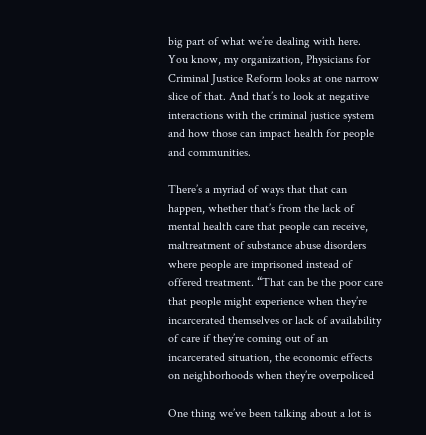big part of what we’re dealing with here. You know, my organization, Physicians for Criminal Justice Reform looks at one narrow slice of that. And that’s to look at negative interactions with the criminal justice system and how those can impact health for people and communities.

There’s a myriad of ways that that can happen, whether that’s from the lack of mental health care that people can receive, maltreatment of substance abuse disorders where people are imprisoned instead of offered treatment. “That can be the poor care that people might experience when they’re incarcerated themselves or lack of availability of care if they’re coming out of an incarcerated situation, the economic effects on neighborhoods when they’re overpoliced

One thing we’ve been talking about a lot is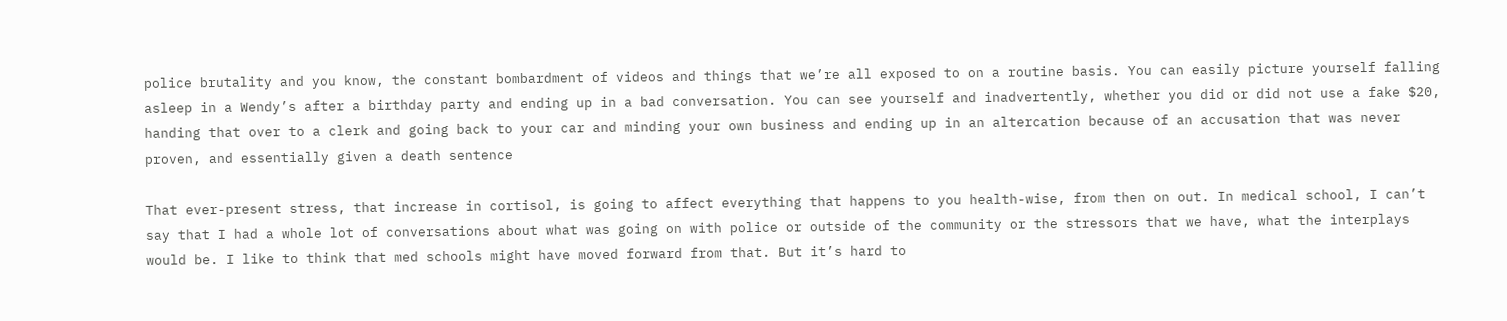police brutality and you know, the constant bombardment of videos and things that we’re all exposed to on a routine basis. You can easily picture yourself falling asleep in a Wendy’s after a birthday party and ending up in a bad conversation. You can see yourself and inadvertently, whether you did or did not use a fake $20, handing that over to a clerk and going back to your car and minding your own business and ending up in an altercation because of an accusation that was never proven, and essentially given a death sentence

That ever-present stress, that increase in cortisol, is going to affect everything that happens to you health-wise, from then on out. In medical school, I can’t say that I had a whole lot of conversations about what was going on with police or outside of the community or the stressors that we have, what the interplays would be. I like to think that med schools might have moved forward from that. But it’s hard to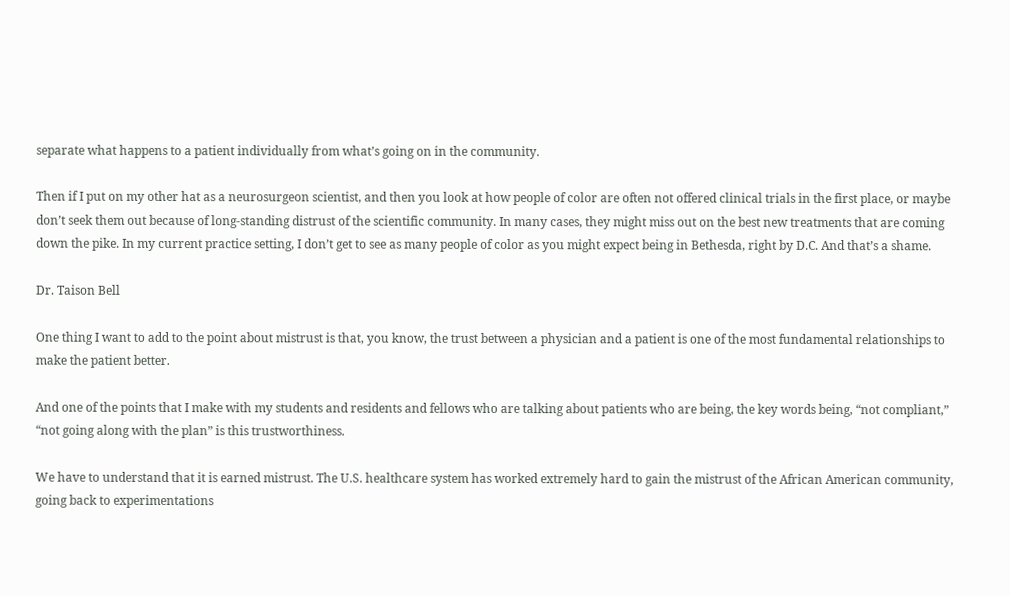separate what happens to a patient individually from what’s going on in the community.

Then if I put on my other hat as a neurosurgeon scientist, and then you look at how people of color are often not offered clinical trials in the first place, or maybe don’t seek them out because of long-standing distrust of the scientific community. In many cases, they might miss out on the best new treatments that are coming down the pike. In my current practice setting, I don’t get to see as many people of color as you might expect being in Bethesda, right by D.C. And that’s a shame.

Dr. Taison Bell

One thing I want to add to the point about mistrust is that, you know, the trust between a physician and a patient is one of the most fundamental relationships to make the patient better.

And one of the points that I make with my students and residents and fellows who are talking about patients who are being, the key words being, “not compliant,” “not going along with the plan” is this trustworthiness.

We have to understand that it is earned mistrust. The U.S. healthcare system has worked extremely hard to gain the mistrust of the African American community, going back to experimentations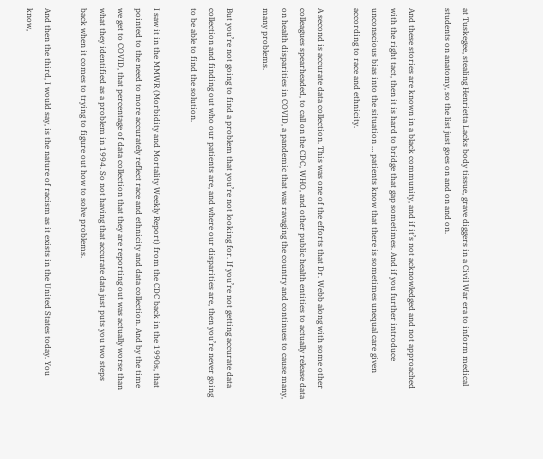at Tuskegee, stealing Henrietta Lacks body tissue, grave diggers in a Civil War era to inform medical students on anatomy, so the list just goes on and on and on.

And these stories are known in a black community, and if it’s not acknowledged and not approached with the right tact, then it is hard to bridge that gap sometimes. And if you further introduce unconscious bias into the situation … patients know that there is sometimes unequal care given according to race and ethnicity.

A second is accurate data collection. This was one of the efforts that Dr. Webb along with some other colleagues spearheaded, to call on the CDC, WHO, and other public health entities to actually release data on health disparities in COVID, a pandemic that was ravaging the country and continues to cause many, many problems.

But you’re not going to find a problem that you’re not looking for. If you’re not getting accurate data collection and finding out who our patients are, and where our disparities are, then you’re never going to be able to find the solution.

I saw it in the MMWR (Morbidity and Mortality Weekly Report) from the CDC back in the 1990s, that pointed to the need to more accurately reflect race and ethnicity and data collection. And by the time we get to COVID, that percentage of data collection that they are reporting out was actually worse than what they identified as a problem in 1994. So not having that accurate data just puts you two steps back when it comes to trying to figure out how to solve problems.

And then the third, I would say, is the nature of racism as it exists in the United States today. You know,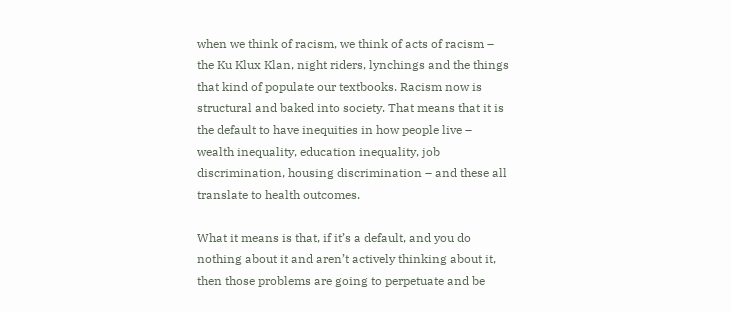when we think of racism, we think of acts of racism – the Ku Klux Klan, night riders, lynchings and the things that kind of populate our textbooks. Racism now is structural and baked into society. That means that it is the default to have inequities in how people live – wealth inequality, education inequality, job discrimination, housing discrimination – and these all translate to health outcomes.

What it means is that, if it’s a default, and you do nothing about it and aren’t actively thinking about it, then those problems are going to perpetuate and be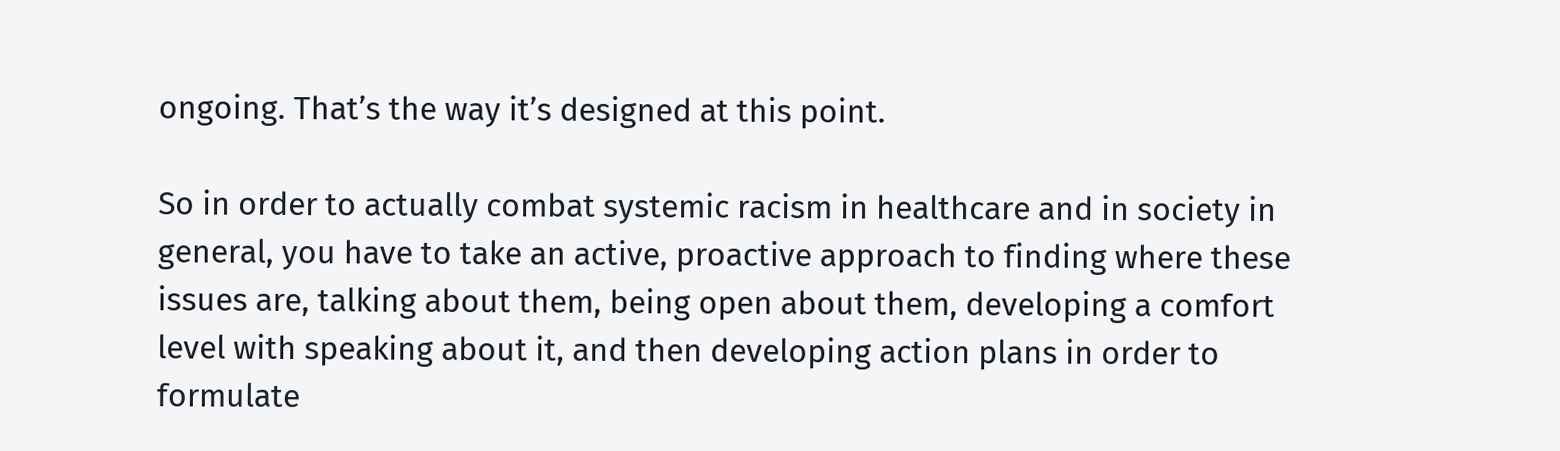ongoing. That’s the way it’s designed at this point.

So in order to actually combat systemic racism in healthcare and in society in general, you have to take an active, proactive approach to finding where these issues are, talking about them, being open about them, developing a comfort level with speaking about it, and then developing action plans in order to formulate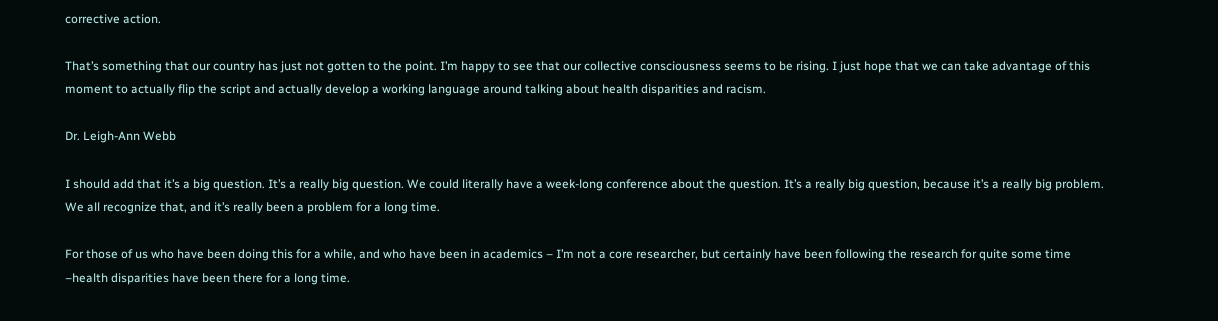corrective action.

That’s something that our country has just not gotten to the point. I’m happy to see that our collective consciousness seems to be rising. I just hope that we can take advantage of this moment to actually flip the script and actually develop a working language around talking about health disparities and racism.

Dr. Leigh-Ann Webb

I should add that it’s a big question. It’s a really big question. We could literally have a week-long conference about the question. It’s a really big question, because it’s a really big problem. We all recognize that, and it’s really been a problem for a long time.

For those of us who have been doing this for a while, and who have been in academics – I’m not a core researcher, but certainly have been following the research for quite some time –health disparities have been there for a long time.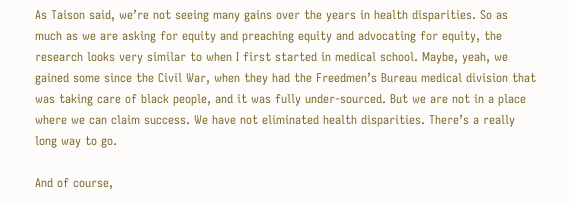As Taison said, we’re not seeing many gains over the years in health disparities. So as much as we are asking for equity and preaching equity and advocating for equity, the research looks very similar to when I first started in medical school. Maybe, yeah, we gained some since the Civil War, when they had the Freedmen’s Bureau medical division that was taking care of black people, and it was fully under-sourced. But we are not in a place where we can claim success. We have not eliminated health disparities. There’s a really long way to go.

And of course,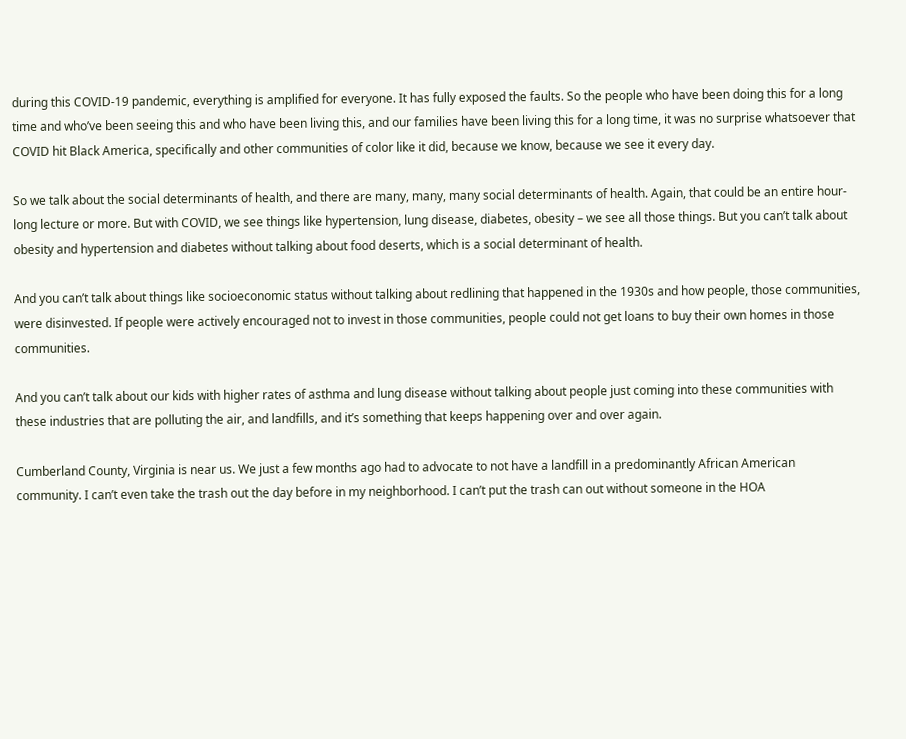during this COVID-19 pandemic, everything is amplified for everyone. It has fully exposed the faults. So the people who have been doing this for a long time and who’ve been seeing this and who have been living this, and our families have been living this for a long time, it was no surprise whatsoever that COVID hit Black America, specifically and other communities of color like it did, because we know, because we see it every day.

So we talk about the social determinants of health, and there are many, many, many social determinants of health. Again, that could be an entire hour-long lecture or more. But with COVID, we see things like hypertension, lung disease, diabetes, obesity – we see all those things. But you can’t talk about obesity and hypertension and diabetes without talking about food deserts, which is a social determinant of health.

And you can’t talk about things like socioeconomic status without talking about redlining that happened in the 1930s and how people, those communities, were disinvested. If people were actively encouraged not to invest in those communities, people could not get loans to buy their own homes in those communities.

And you can’t talk about our kids with higher rates of asthma and lung disease without talking about people just coming into these communities with these industries that are polluting the air, and landfills, and it’s something that keeps happening over and over again.

Cumberland County, Virginia is near us. We just a few months ago had to advocate to not have a landfill in a predominantly African American community. I can’t even take the trash out the day before in my neighborhood. I can’t put the trash can out without someone in the HOA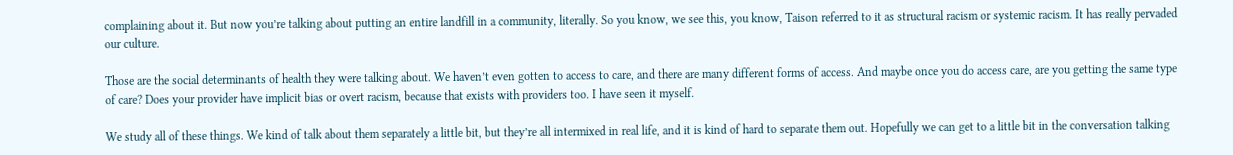complaining about it. But now you’re talking about putting an entire landfill in a community, literally. So you know, we see this, you know, Taison referred to it as structural racism or systemic racism. It has really pervaded our culture.

Those are the social determinants of health they were talking about. We haven’t even gotten to access to care, and there are many different forms of access. And maybe once you do access care, are you getting the same type of care? Does your provider have implicit bias or overt racism, because that exists with providers too. I have seen it myself.

We study all of these things. We kind of talk about them separately a little bit, but they’re all intermixed in real life, and it is kind of hard to separate them out. Hopefully we can get to a little bit in the conversation talking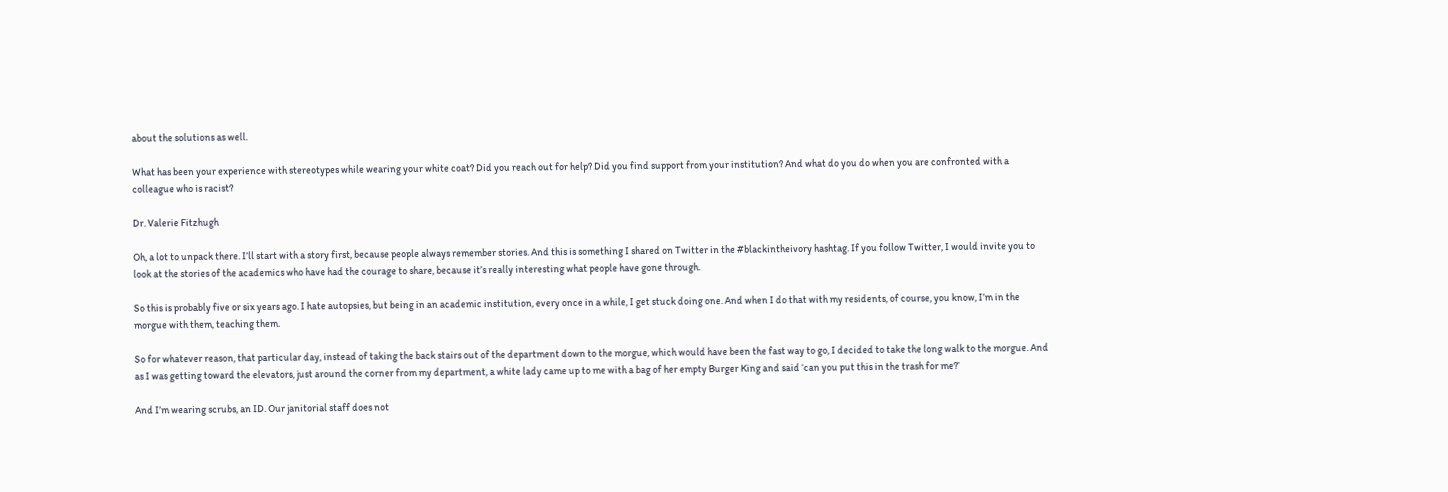about the solutions as well.

What has been your experience with stereotypes while wearing your white coat? Did you reach out for help? Did you find support from your institution? And what do you do when you are confronted with a colleague who is racist?

Dr. Valerie Fitzhugh

Oh, a lot to unpack there. I’ll start with a story first, because people always remember stories. And this is something I shared on Twitter in the #blackintheivory hashtag. If you follow Twitter, I would invite you to look at the stories of the academics who have had the courage to share, because it’s really interesting what people have gone through.

So this is probably five or six years ago. I hate autopsies, but being in an academic institution, every once in a while, I get stuck doing one. And when I do that with my residents, of course, you know, I’m in the morgue with them, teaching them.

So for whatever reason, that particular day, instead of taking the back stairs out of the department down to the morgue, which would have been the fast way to go, I decided to take the long walk to the morgue. And as I was getting toward the elevators, just around the corner from my department, a white lady came up to me with a bag of her empty Burger King and said ‘can you put this in the trash for me?’

And I’m wearing scrubs, an ID. Our janitorial staff does not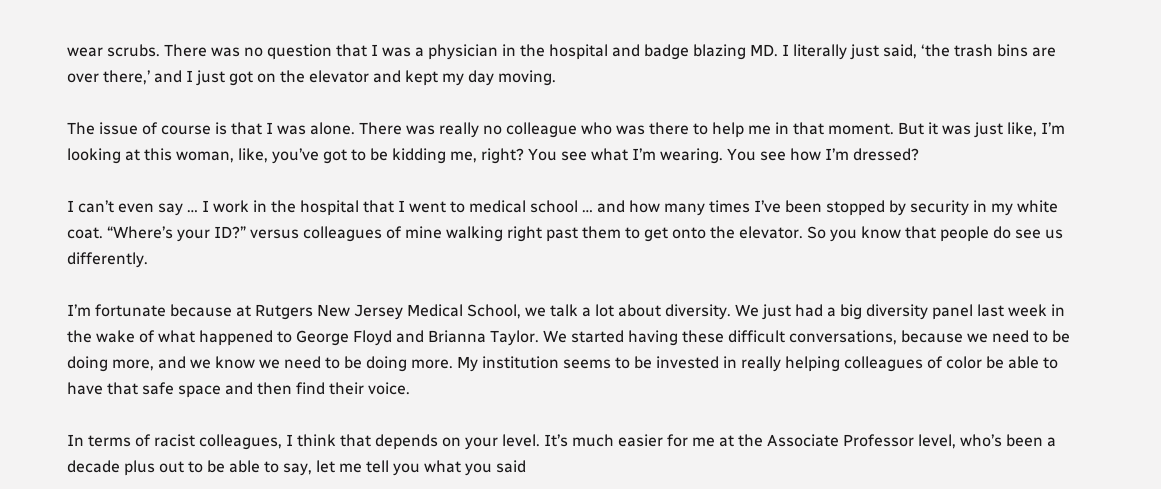wear scrubs. There was no question that I was a physician in the hospital and badge blazing MD. I literally just said, ‘the trash bins are over there,’ and I just got on the elevator and kept my day moving.

The issue of course is that I was alone. There was really no colleague who was there to help me in that moment. But it was just like, I’m looking at this woman, like, you’ve got to be kidding me, right? You see what I’m wearing. You see how I’m dressed?

I can’t even say … I work in the hospital that I went to medical school … and how many times I’ve been stopped by security in my white coat. “Where’s your ID?” versus colleagues of mine walking right past them to get onto the elevator. So you know that people do see us differently.

I’m fortunate because at Rutgers New Jersey Medical School, we talk a lot about diversity. We just had a big diversity panel last week in the wake of what happened to George Floyd and Brianna Taylor. We started having these difficult conversations, because we need to be doing more, and we know we need to be doing more. My institution seems to be invested in really helping colleagues of color be able to have that safe space and then find their voice.

In terms of racist colleagues, I think that depends on your level. It’s much easier for me at the Associate Professor level, who’s been a decade plus out to be able to say, let me tell you what you said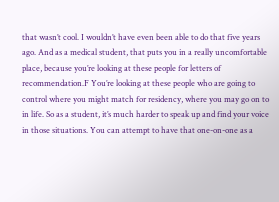that wasn’t cool. I wouldn’t have even been able to do that five years ago. And as a medical student, that puts you in a really uncomfortable place, because you’re looking at these people for letters of recommendation.F You’re looking at these people who are going to control where you might match for residency, where you may go on to in life. So as a student, it’s much harder to speak up and find your voice in those situations. You can attempt to have that one-on-one as a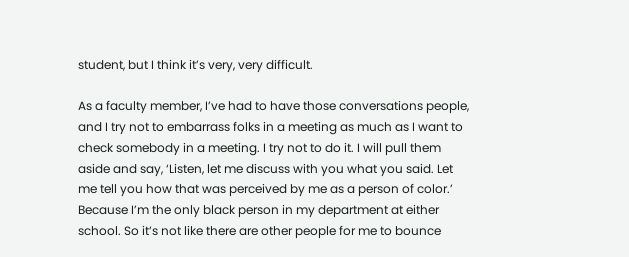student, but I think it’s very, very difficult.

As a faculty member, I’ve had to have those conversations people, and I try not to embarrass folks in a meeting as much as I want to check somebody in a meeting. I try not to do it. I will pull them aside and say, ‘Listen, let me discuss with you what you said. Let me tell you how that was perceived by me as a person of color.’ Because I’m the only black person in my department at either school. So it’s not like there are other people for me to bounce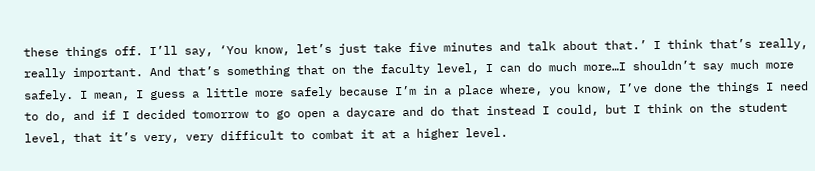these things off. I’ll say, ‘You know, let’s just take five minutes and talk about that.’ I think that’s really, really important. And that’s something that on the faculty level, I can do much more…I shouldn’t say much more safely. I mean, I guess a little more safely because I’m in a place where, you know, I’ve done the things I need to do, and if I decided tomorrow to go open a daycare and do that instead I could, but I think on the student level, that it’s very, very difficult to combat it at a higher level.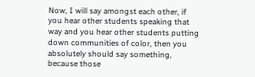Now, I will say amongst each other, if you hear other students speaking that way and you hear other students putting down communities of color, then you absolutely should say something, because those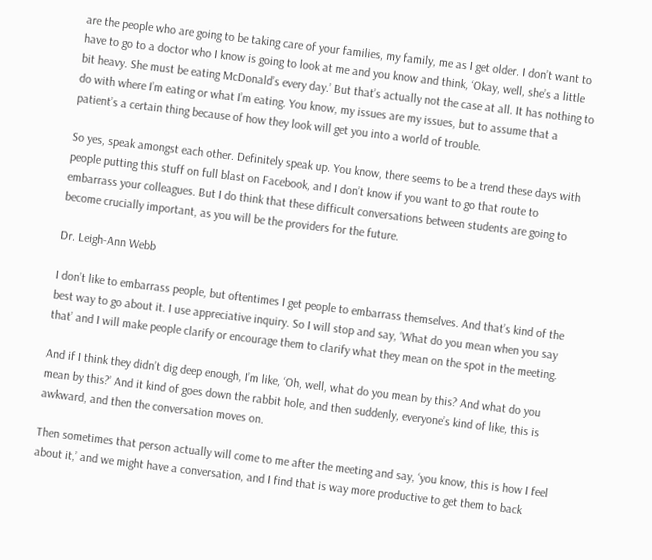are the people who are going to be taking care of your families, my family, me as I get older. I don’t want to have to go to a doctor who I know is going to look at me and you know and think, ‘Okay, well, she’s a little bit heavy. She must be eating McDonald’s every day.’ But that’s actually not the case at all. It has nothing to do with where I’m eating or what I’m eating. You know, my issues are my issues, but to assume that a patient’s a certain thing because of how they look will get you into a world of trouble.

So yes, speak amongst each other. Definitely speak up. You know, there seems to be a trend these days with people putting this stuff on full blast on Facebook, and I don’t know if you want to go that route to embarrass your colleagues. But I do think that these difficult conversations between students are going to become crucially important, as you will be the providers for the future.

Dr. Leigh-Ann Webb

I don’t like to embarrass people, but oftentimes I get people to embarrass themselves. And that’s kind of the best way to go about it. I use appreciative inquiry. So I will stop and say, ‘What do you mean when you say that’ and I will make people clarify or encourage them to clarify what they mean on the spot in the meeting.

And if I think they didn’t dig deep enough, I’m like, ‘Oh, well, what do you mean by this? And what do you mean by this?’ And it kind of goes down the rabbit hole, and then suddenly, everyone’s kind of like, this is awkward, and then the conversation moves on.

Then sometimes that person actually will come to me after the meeting and say, ‘you know, this is how I feel about it,’ and we might have a conversation, and I find that is way more productive to get them to back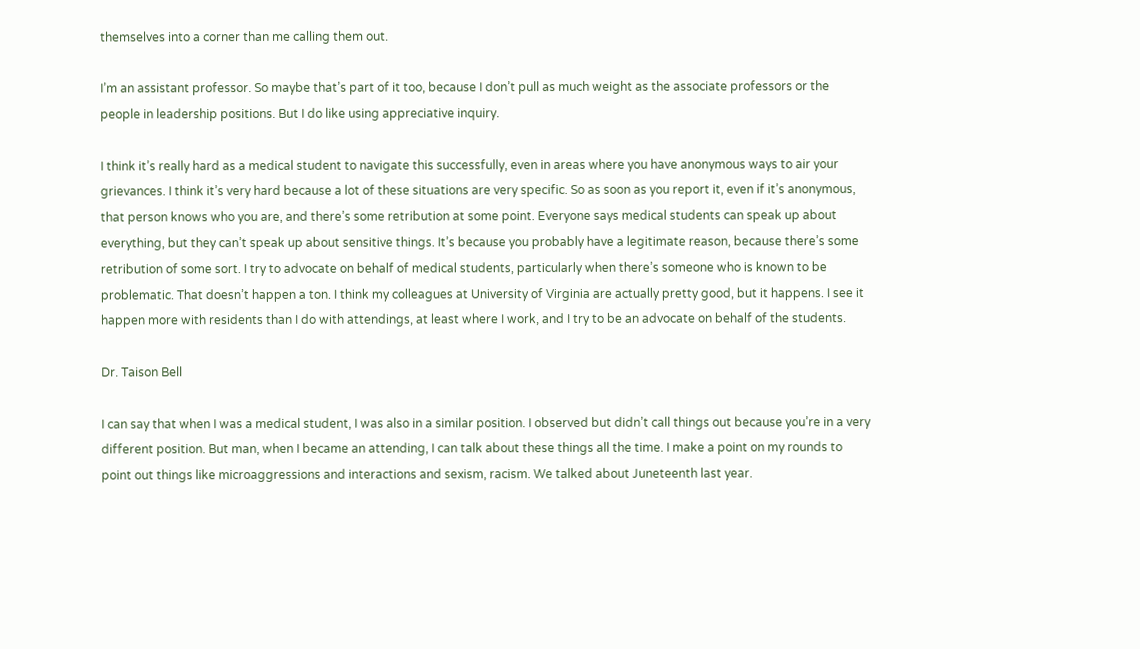themselves into a corner than me calling them out.

I’m an assistant professor. So maybe that’s part of it too, because I don’t pull as much weight as the associate professors or the people in leadership positions. But I do like using appreciative inquiry.

I think it’s really hard as a medical student to navigate this successfully, even in areas where you have anonymous ways to air your grievances. I think it’s very hard because a lot of these situations are very specific. So as soon as you report it, even if it’s anonymous, that person knows who you are, and there’s some retribution at some point. Everyone says medical students can speak up about everything, but they can’t speak up about sensitive things. It’s because you probably have a legitimate reason, because there’s some retribution of some sort. I try to advocate on behalf of medical students, particularly when there’s someone who is known to be problematic. That doesn’t happen a ton. I think my colleagues at University of Virginia are actually pretty good, but it happens. I see it happen more with residents than I do with attendings, at least where I work, and I try to be an advocate on behalf of the students.

Dr. Taison Bell

I can say that when I was a medical student, I was also in a similar position. I observed but didn’t call things out because you’re in a very different position. But man, when I became an attending, I can talk about these things all the time. I make a point on my rounds to point out things like microaggressions and interactions and sexism, racism. We talked about Juneteenth last year.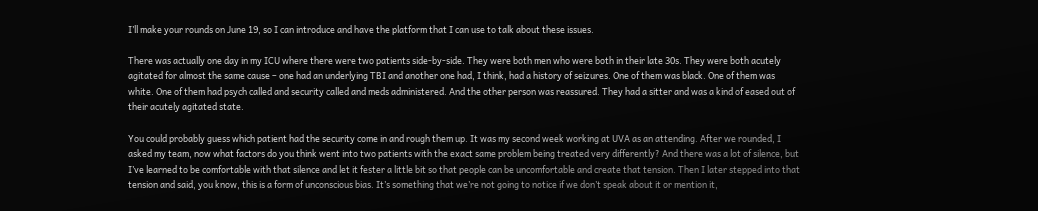I’ll make your rounds on June 19, so I can introduce and have the platform that I can use to talk about these issues.

There was actually one day in my ICU where there were two patients side-by-side. They were both men who were both in their late 30s. They were both acutely agitated for almost the same cause – one had an underlying TBI and another one had, I think, had a history of seizures. One of them was black. One of them was white. One of them had psych called and security called and meds administered. And the other person was reassured. They had a sitter and was a kind of eased out of their acutely agitated state.

You could probably guess which patient had the security come in and rough them up. It was my second week working at UVA as an attending. After we rounded, I asked my team, now what factors do you think went into two patients with the exact same problem being treated very differently? And there was a lot of silence, but I’ve learned to be comfortable with that silence and let it fester a little bit so that people can be uncomfortable and create that tension. Then I later stepped into that tension and said, you know, this is a form of unconscious bias. It’s something that we’re not going to notice if we don’t speak about it or mention it,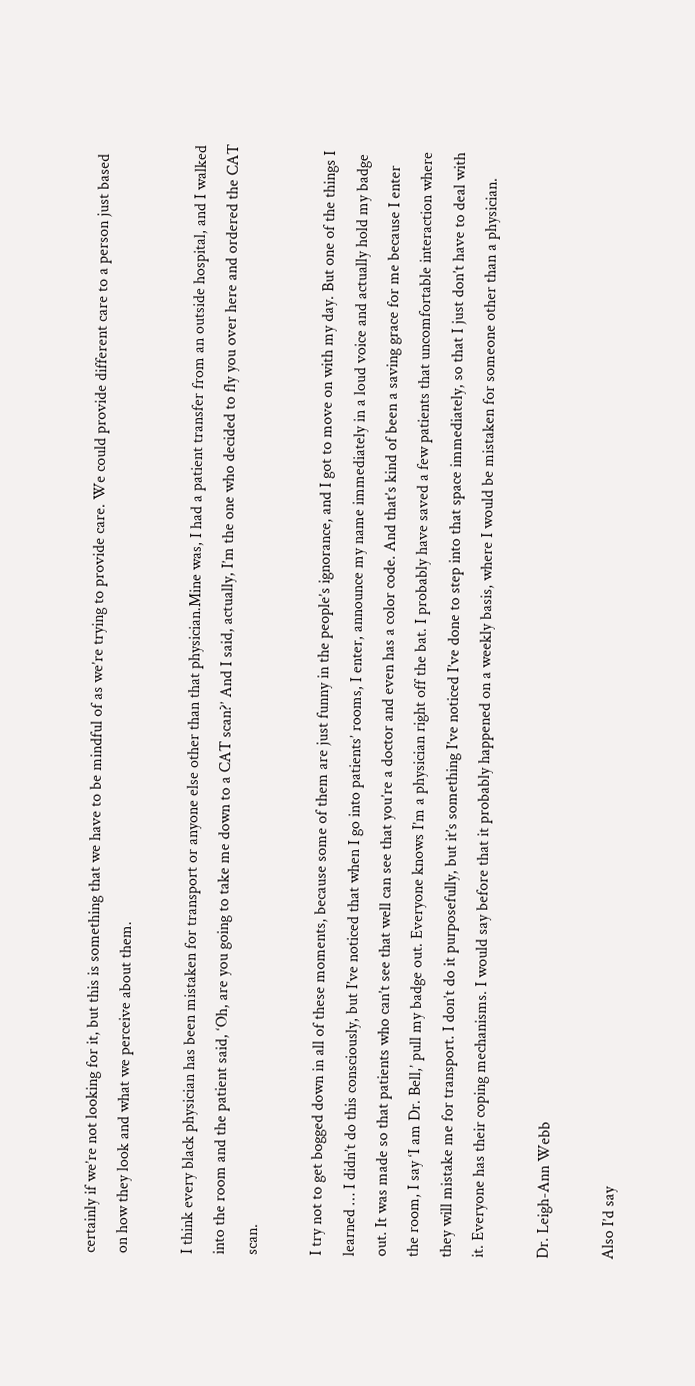certainly if we’re not looking for it, but this is something that we have to be mindful of as we’re trying to provide care. We could provide different care to a person just based on how they look and what we perceive about them.

I think every black physician has been mistaken for transport or anyone else other than that physician.Mine was, I had a patient transfer from an outside hospital, and I walked into the room and the patient said, ‘Oh, are you going to take me down to a CAT scan?’ And I said, actually, I’m the one who decided to fly you over here and ordered the CAT scan.

I try not to get bogged down in all of these moments, because some of them are just funny in the people’s ignorance, and I got to move on with my day. But one of the things I learned … I didn’t do this consciously, but I’ve noticed that when I go into patients’ rooms, I enter, announce my name immediately in a loud voice and actually hold my badge out. It was made so that patients who can’t see that well can see that you’re a doctor and even has a color code. And that’s kind of been a saving grace for me because I enter the room, I say ‘I am Dr. Bell,’ pull my badge out. Everyone knows I’m a physician right off the bat. I probably have saved a few patients that uncomfortable interaction where they will mistake me for transport. I don’t do it purposefully, but it’s something I’ve noticed I’ve done to step into that space immediately, so that I just don’t have to deal with it. Everyone has their coping mechanisms. I would say before that it probably happened on a weekly basis, where I would be mistaken for someone other than a physician.

Dr. Leigh-Ann Webb

Also I’d say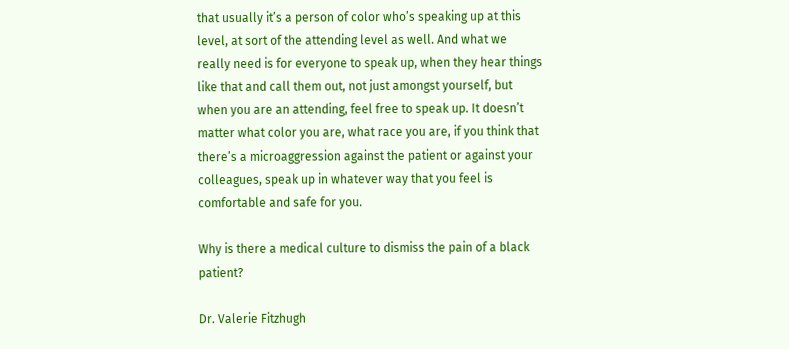that usually it’s a person of color who’s speaking up at this level, at sort of the attending level as well. And what we really need is for everyone to speak up, when they hear things like that and call them out, not just amongst yourself, but when you are an attending, feel free to speak up. It doesn’t matter what color you are, what race you are, if you think that there’s a microaggression against the patient or against your colleagues, speak up in whatever way that you feel is comfortable and safe for you.

Why is there a medical culture to dismiss the pain of a black patient?

Dr. Valerie Fitzhugh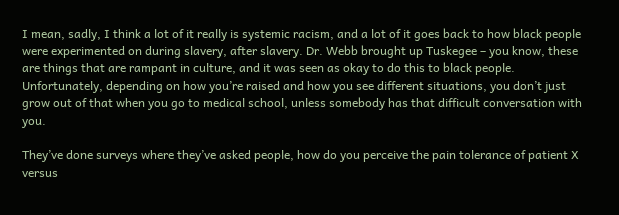I mean, sadly, I think a lot of it really is systemic racism, and a lot of it goes back to how black people were experimented on during slavery, after slavery. Dr. Webb brought up Tuskegee – you know, these are things that are rampant in culture, and it was seen as okay to do this to black people. Unfortunately, depending on how you’re raised and how you see different situations, you don’t just grow out of that when you go to medical school, unless somebody has that difficult conversation with you.

They’ve done surveys where they’ve asked people, how do you perceive the pain tolerance of patient X versus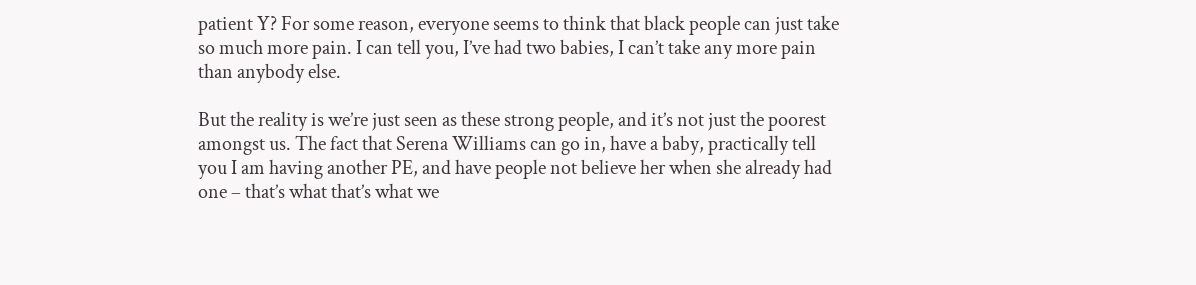patient Y? For some reason, everyone seems to think that black people can just take so much more pain. I can tell you, I’ve had two babies, I can’t take any more pain than anybody else.

But the reality is we’re just seen as these strong people, and it’s not just the poorest amongst us. The fact that Serena Williams can go in, have a baby, practically tell you I am having another PE, and have people not believe her when she already had one – that’s what that’s what we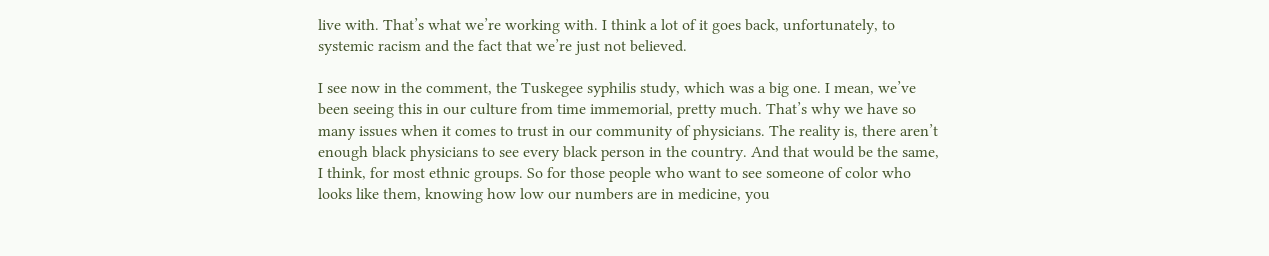live with. That’s what we’re working with. I think a lot of it goes back, unfortunately, to systemic racism and the fact that we’re just not believed.

I see now in the comment, the Tuskegee syphilis study, which was a big one. I mean, we’ve been seeing this in our culture from time immemorial, pretty much. That’s why we have so many issues when it comes to trust in our community of physicians. The reality is, there aren’t enough black physicians to see every black person in the country. And that would be the same, I think, for most ethnic groups. So for those people who want to see someone of color who looks like them, knowing how low our numbers are in medicine, you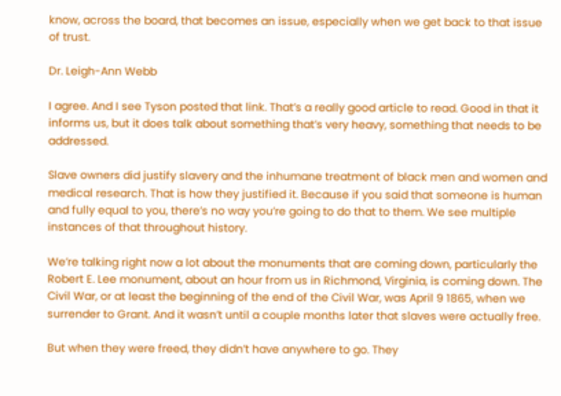know, across the board, that becomes an issue, especially when we get back to that issue of trust.

Dr. Leigh-Ann Webb

I agree. And I see Tyson posted that link. That’s a really good article to read. Good in that it informs us, but it does talk about something that’s very heavy, something that needs to be addressed.

Slave owners did justify slavery and the inhumane treatment of black men and women and medical research. That is how they justified it. Because if you said that someone is human and fully equal to you, there’s no way you’re going to do that to them. We see multiple instances of that throughout history.

We’re talking right now a lot about the monuments that are coming down, particularly the Robert E. Lee monument, about an hour from us in Richmond, Virginia, is coming down. The Civil War, or at least the beginning of the end of the Civil War, was April 9 1865, when we surrender to Grant. And it wasn’t until a couple months later that slaves were actually free.

But when they were freed, they didn’t have anywhere to go. They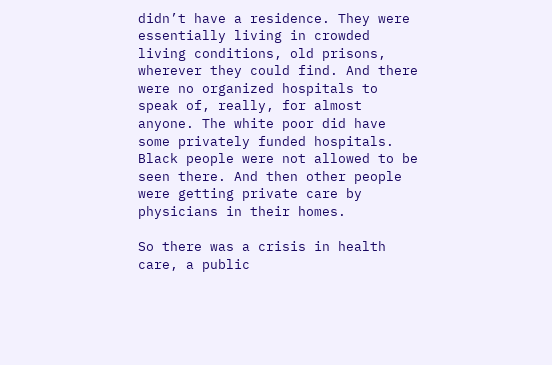didn’t have a residence. They were essentially living in crowded living conditions, old prisons, wherever they could find. And there were no organized hospitals to speak of, really, for almost anyone. The white poor did have some privately funded hospitals. Black people were not allowed to be seen there. And then other people were getting private care by physicians in their homes.

So there was a crisis in health care, a public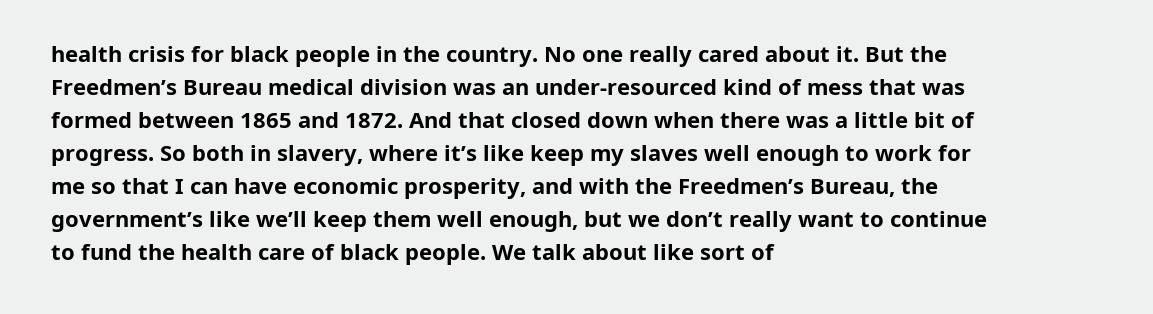health crisis for black people in the country. No one really cared about it. But the Freedmen’s Bureau medical division was an under-resourced kind of mess that was formed between 1865 and 1872. And that closed down when there was a little bit of progress. So both in slavery, where it’s like keep my slaves well enough to work for me so that I can have economic prosperity, and with the Freedmen’s Bureau, the government’s like we’ll keep them well enough, but we don’t really want to continue to fund the health care of black people. We talk about like sort of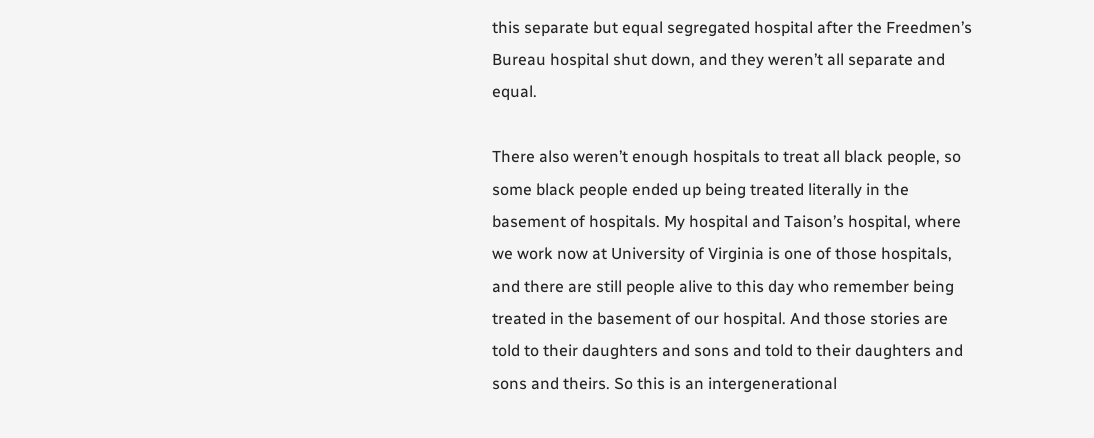this separate but equal segregated hospital after the Freedmen’s Bureau hospital shut down, and they weren’t all separate and equal.

There also weren’t enough hospitals to treat all black people, so some black people ended up being treated literally in the basement of hospitals. My hospital and Taison’s hospital, where we work now at University of Virginia is one of those hospitals, and there are still people alive to this day who remember being treated in the basement of our hospital. And those stories are told to their daughters and sons and told to their daughters and sons and theirs. So this is an intergenerational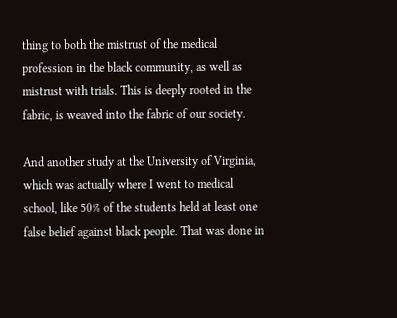thing to both the mistrust of the medical profession in the black community, as well as mistrust with trials. This is deeply rooted in the fabric, is weaved into the fabric of our society.

And another study at the University of Virginia, which was actually where I went to medical school, like 50% of the students held at least one false belief against black people. That was done in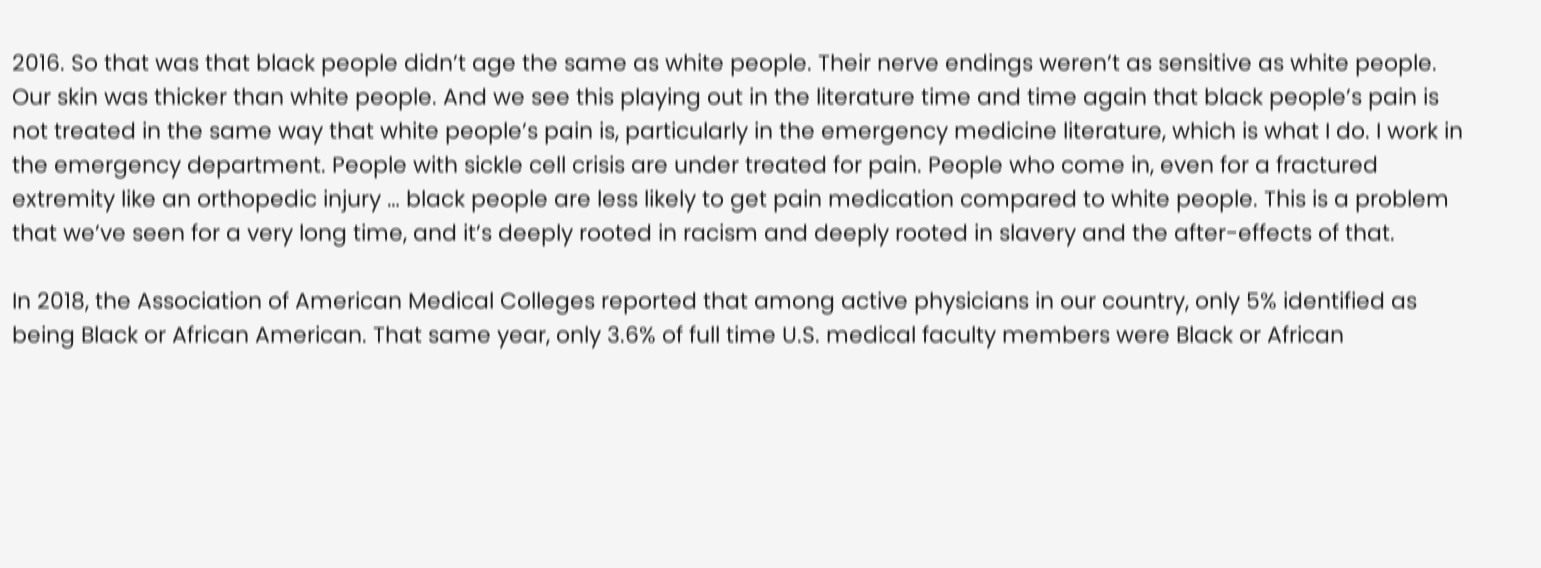2016. So that was that black people didn’t age the same as white people. Their nerve endings weren’t as sensitive as white people. Our skin was thicker than white people. And we see this playing out in the literature time and time again that black people’s pain is not treated in the same way that white people’s pain is, particularly in the emergency medicine literature, which is what I do. I work in the emergency department. People with sickle cell crisis are under treated for pain. People who come in, even for a fractured extremity like an orthopedic injury … black people are less likely to get pain medication compared to white people. This is a problem that we’ve seen for a very long time, and it’s deeply rooted in racism and deeply rooted in slavery and the after-effects of that.

In 2018, the Association of American Medical Colleges reported that among active physicians in our country, only 5% identified as being Black or African American. That same year, only 3.6% of full time U.S. medical faculty members were Black or African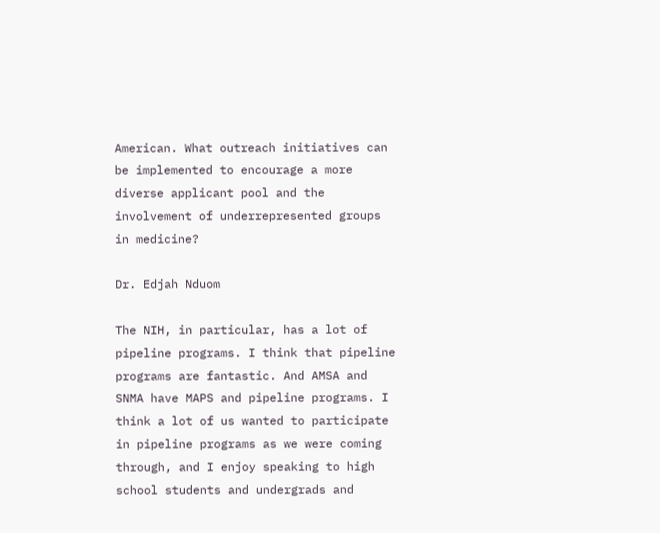American. What outreach initiatives can be implemented to encourage a more diverse applicant pool and the involvement of underrepresented groups in medicine?

Dr. Edjah Nduom

The NIH, in particular, has a lot of pipeline programs. I think that pipeline programs are fantastic. And AMSA and SNMA have MAPS and pipeline programs. I think a lot of us wanted to participate in pipeline programs as we were coming through, and I enjoy speaking to high school students and undergrads and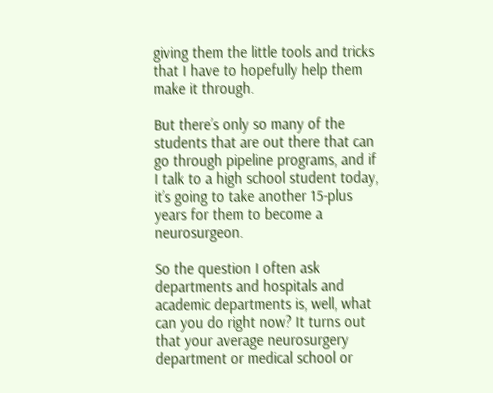giving them the little tools and tricks that I have to hopefully help them make it through.

But there’s only so many of the students that are out there that can go through pipeline programs, and if I talk to a high school student today, it’s going to take another 15-plus years for them to become a neurosurgeon.

So the question I often ask departments and hospitals and academic departments is, well, what can you do right now? It turns out that your average neurosurgery department or medical school or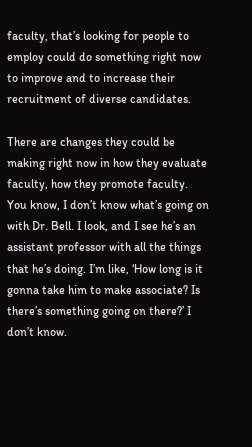faculty, that’s looking for people to employ could do something right now to improve and to increase their recruitment of diverse candidates.

There are changes they could be making right now in how they evaluate faculty, how they promote faculty. You know, I don’t know what’s going on with Dr. Bell. I look, and I see he’s an assistant professor with all the things that he’s doing. I’m like, ‘How long is it gonna take him to make associate? Is there’s something going on there?’ I don’t know.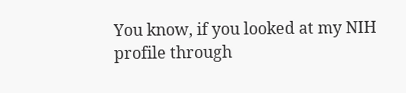You know, if you looked at my NIH profile through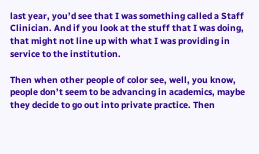last year, you’d see that I was something called a Staff Clinician. And if you look at the stuff that I was doing, that might not line up with what I was providing in service to the institution.

Then when other people of color see, well, you know, people don’t seem to be advancing in academics, maybe they decide to go out into private practice. Then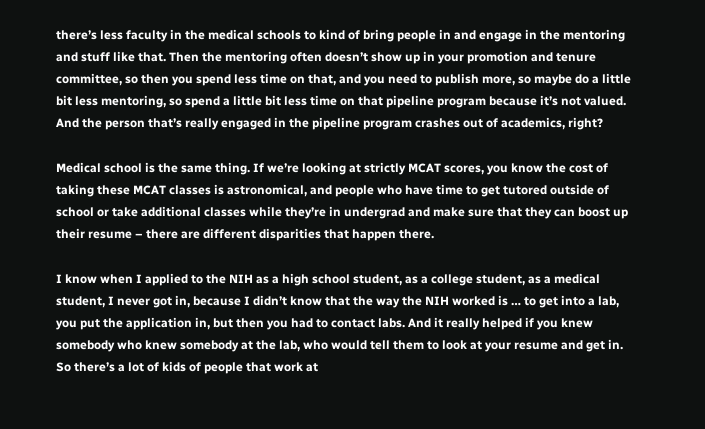there’s less faculty in the medical schools to kind of bring people in and engage in the mentoring and stuff like that. Then the mentoring often doesn’t show up in your promotion and tenure committee, so then you spend less time on that, and you need to publish more, so maybe do a little bit less mentoring, so spend a little bit less time on that pipeline program because it’s not valued. And the person that’s really engaged in the pipeline program crashes out of academics, right?

Medical school is the same thing. If we’re looking at strictly MCAT scores, you know the cost of taking these MCAT classes is astronomical, and people who have time to get tutored outside of school or take additional classes while they’re in undergrad and make sure that they can boost up their resume – there are different disparities that happen there.

I know when I applied to the NIH as a high school student, as a college student, as a medical student, I never got in, because I didn’t know that the way the NIH worked is … to get into a lab, you put the application in, but then you had to contact labs. And it really helped if you knew somebody who knew somebody at the lab, who would tell them to look at your resume and get in. So there’s a lot of kids of people that work at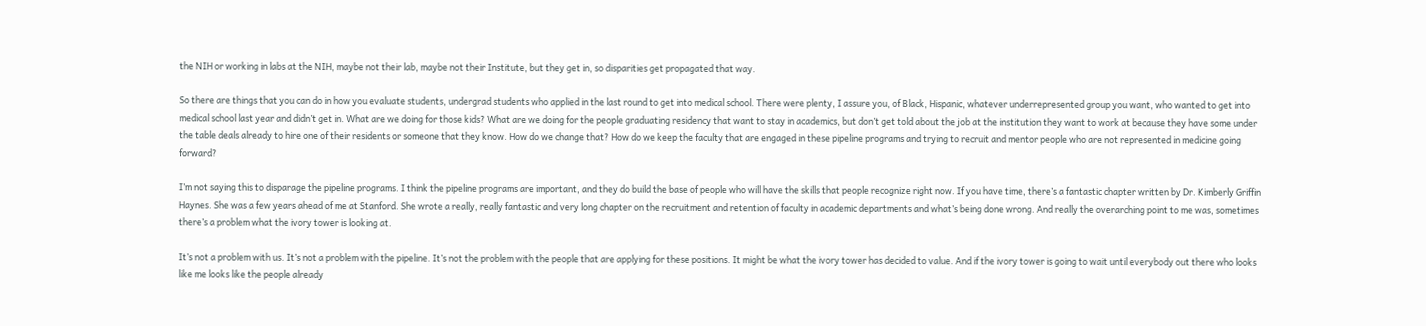the NIH or working in labs at the NIH, maybe not their lab, maybe not their Institute, but they get in, so disparities get propagated that way.

So there are things that you can do in how you evaluate students, undergrad students who applied in the last round to get into medical school. There were plenty, I assure you, of Black, Hispanic, whatever underrepresented group you want, who wanted to get into medical school last year and didn’t get in. What are we doing for those kids? What are we doing for the people graduating residency that want to stay in academics, but don’t get told about the job at the institution they want to work at because they have some under the table deals already to hire one of their residents or someone that they know. How do we change that? How do we keep the faculty that are engaged in these pipeline programs and trying to recruit and mentor people who are not represented in medicine going forward?

I’m not saying this to disparage the pipeline programs. I think the pipeline programs are important, and they do build the base of people who will have the skills that people recognize right now. If you have time, there’s a fantastic chapter written by Dr. Kimberly Griffin Haynes. She was a few years ahead of me at Stanford. She wrote a really, really fantastic and very long chapter on the recruitment and retention of faculty in academic departments and what’s being done wrong. And really the overarching point to me was, sometimes there’s a problem what the ivory tower is looking at.

It’s not a problem with us. It’s not a problem with the pipeline. It’s not the problem with the people that are applying for these positions. It might be what the ivory tower has decided to value. And if the ivory tower is going to wait until everybody out there who looks like me looks like the people already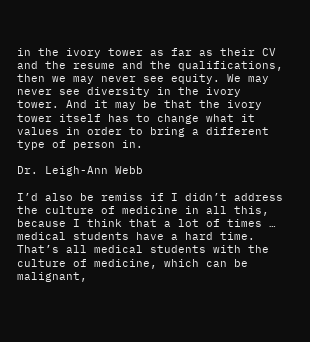in the ivory tower as far as their CV and the resume and the qualifications, then we may never see equity. We may never see diversity in the ivory tower. And it may be that the ivory tower itself has to change what it values in order to bring a different type of person in.

Dr. Leigh-Ann Webb

I’d also be remiss if I didn’t address the culture of medicine in all this, because I think that a lot of times … medical students have a hard time. That’s all medical students with the culture of medicine, which can be malignant,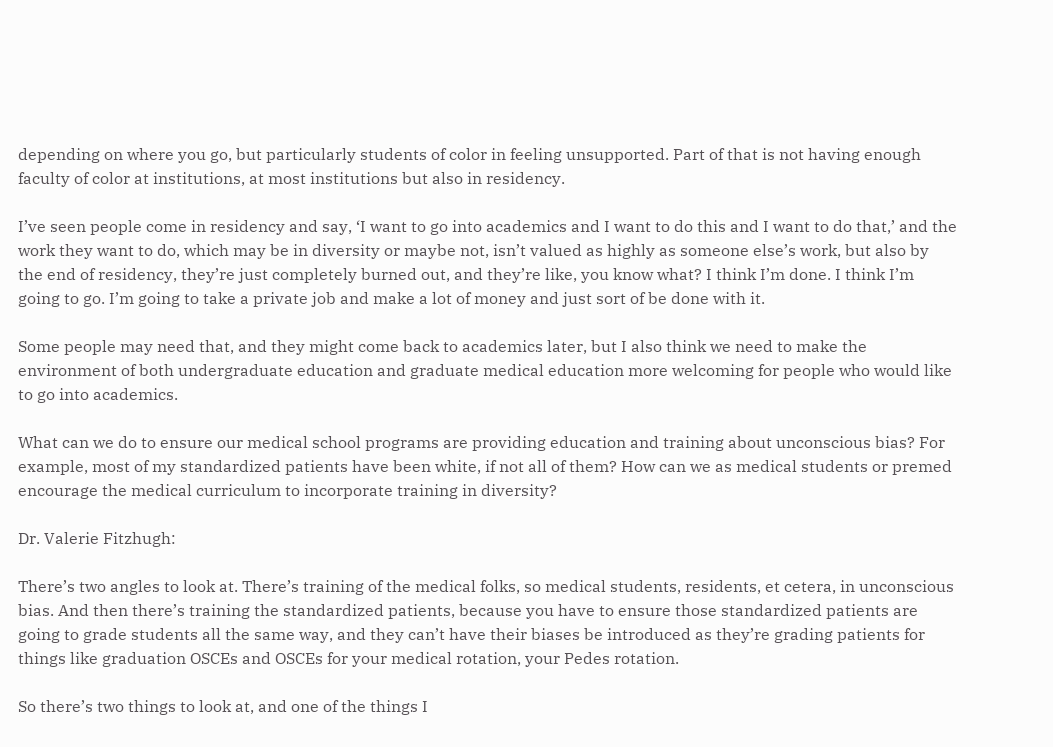depending on where you go, but particularly students of color in feeling unsupported. Part of that is not having enough faculty of color at institutions, at most institutions but also in residency.

I’ve seen people come in residency and say, ‘I want to go into academics and I want to do this and I want to do that,’ and the work they want to do, which may be in diversity or maybe not, isn’t valued as highly as someone else’s work, but also by the end of residency, they’re just completely burned out, and they’re like, you know what? I think I’m done. I think I’m going to go. I’m going to take a private job and make a lot of money and just sort of be done with it.

Some people may need that, and they might come back to academics later, but I also think we need to make the environment of both undergraduate education and graduate medical education more welcoming for people who would like to go into academics.

What can we do to ensure our medical school programs are providing education and training about unconscious bias? For example, most of my standardized patients have been white, if not all of them? How can we as medical students or premed encourage the medical curriculum to incorporate training in diversity?

Dr. Valerie Fitzhugh:

There’s two angles to look at. There’s training of the medical folks, so medical students, residents, et cetera, in unconscious bias. And then there’s training the standardized patients, because you have to ensure those standardized patients are going to grade students all the same way, and they can’t have their biases be introduced as they’re grading patients for things like graduation OSCEs and OSCEs for your medical rotation, your Pedes rotation.

So there’s two things to look at, and one of the things I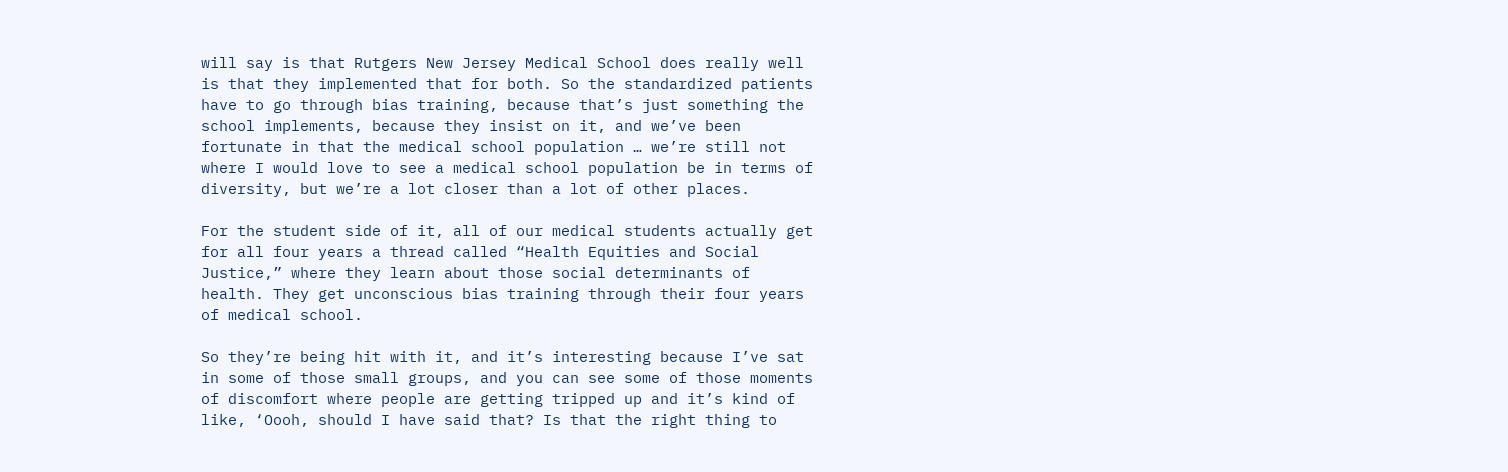will say is that Rutgers New Jersey Medical School does really well is that they implemented that for both. So the standardized patients have to go through bias training, because that’s just something the school implements, because they insist on it, and we’ve been fortunate in that the medical school population … we’re still not where I would love to see a medical school population be in terms of diversity, but we’re a lot closer than a lot of other places.

For the student side of it, all of our medical students actually get for all four years a thread called “Health Equities and Social Justice,” where they learn about those social determinants of health. They get unconscious bias training through their four years of medical school.

So they’re being hit with it, and it’s interesting because I’ve sat in some of those small groups, and you can see some of those moments of discomfort where people are getting tripped up and it’s kind of like, ‘Oooh, should I have said that? Is that the right thing to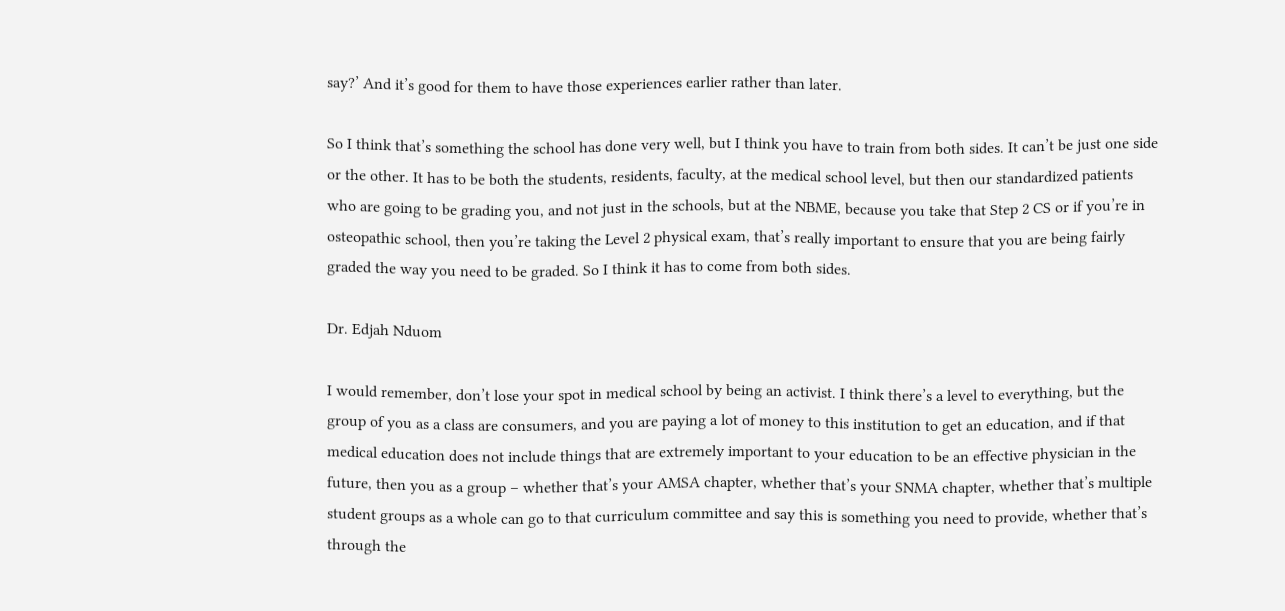say?’ And it’s good for them to have those experiences earlier rather than later.

So I think that’s something the school has done very well, but I think you have to train from both sides. It can’t be just one side or the other. It has to be both the students, residents, faculty, at the medical school level, but then our standardized patients who are going to be grading you, and not just in the schools, but at the NBME, because you take that Step 2 CS or if you’re in osteopathic school, then you’re taking the Level 2 physical exam, that’s really important to ensure that you are being fairly graded the way you need to be graded. So I think it has to come from both sides.

Dr. Edjah Nduom

I would remember, don’t lose your spot in medical school by being an activist. I think there’s a level to everything, but the group of you as a class are consumers, and you are paying a lot of money to this institution to get an education, and if that medical education does not include things that are extremely important to your education to be an effective physician in the future, then you as a group – whether that’s your AMSA chapter, whether that’s your SNMA chapter, whether that’s multiple student groups as a whole can go to that curriculum committee and say this is something you need to provide, whether that’s through the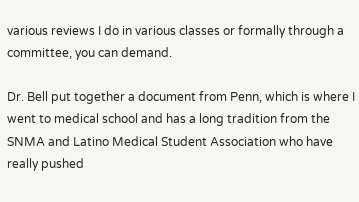various reviews I do in various classes or formally through a committee, you can demand.

Dr. Bell put together a document from Penn, which is where I went to medical school and has a long tradition from the SNMA and Latino Medical Student Association who have really pushed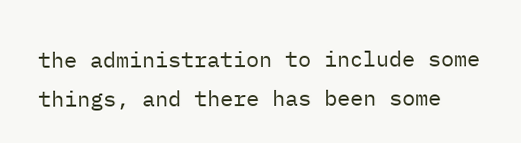the administration to include some things, and there has been some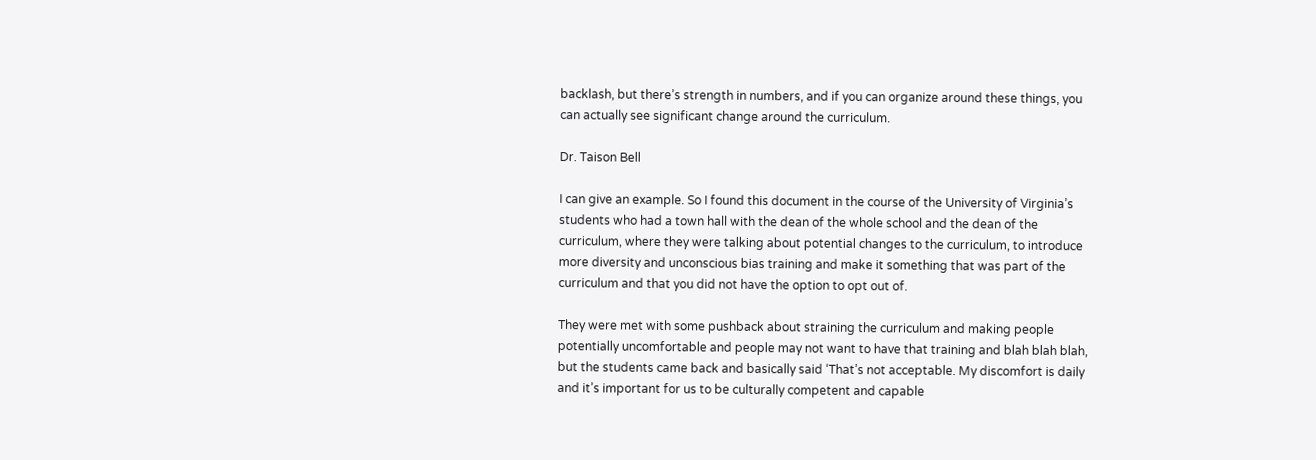backlash, but there’s strength in numbers, and if you can organize around these things, you can actually see significant change around the curriculum.

Dr. Taison Bell

I can give an example. So I found this document in the course of the University of Virginia’s students who had a town hall with the dean of the whole school and the dean of the curriculum, where they were talking about potential changes to the curriculum, to introduce more diversity and unconscious bias training and make it something that was part of the curriculum and that you did not have the option to opt out of.

They were met with some pushback about straining the curriculum and making people potentially uncomfortable and people may not want to have that training and blah blah blah, but the students came back and basically said ‘That’s not acceptable. My discomfort is daily and it’s important for us to be culturally competent and capable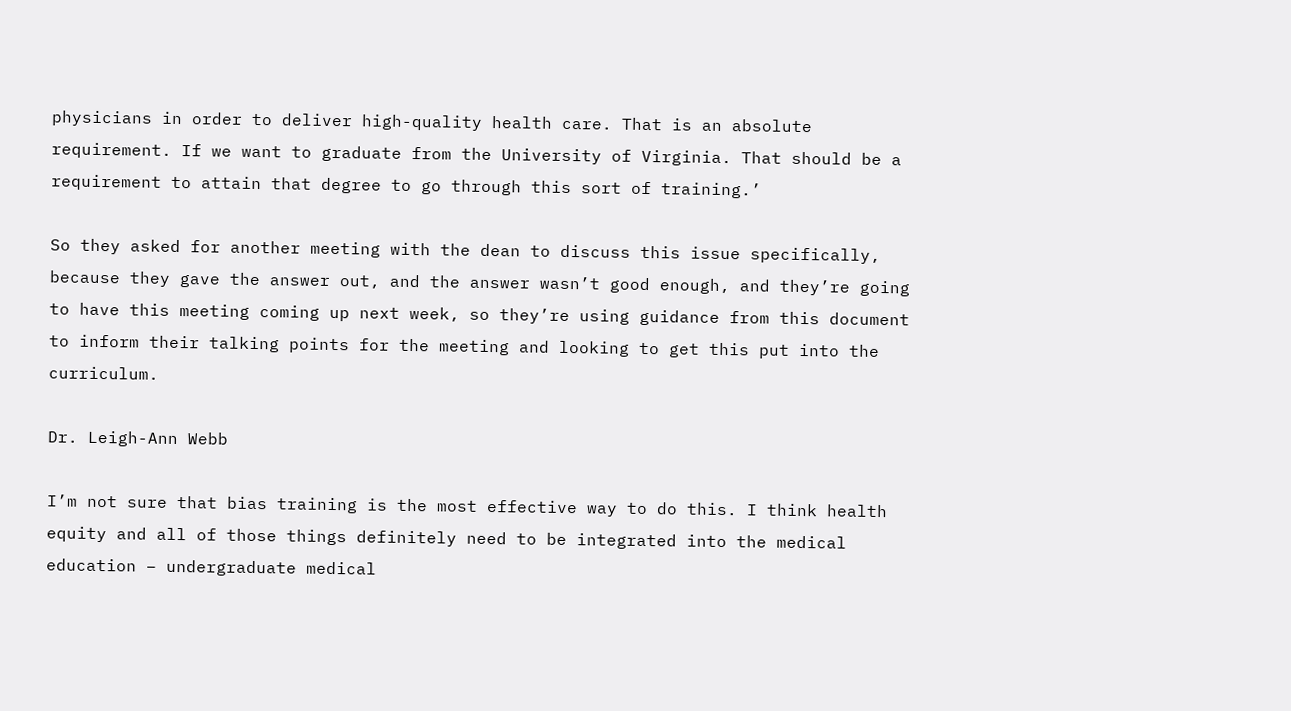physicians in order to deliver high-quality health care. That is an absolute requirement. If we want to graduate from the University of Virginia. That should be a requirement to attain that degree to go through this sort of training.’

So they asked for another meeting with the dean to discuss this issue specifically, because they gave the answer out, and the answer wasn’t good enough, and they’re going to have this meeting coming up next week, so they’re using guidance from this document to inform their talking points for the meeting and looking to get this put into the curriculum.

Dr. Leigh-Ann Webb

I’m not sure that bias training is the most effective way to do this. I think health equity and all of those things definitely need to be integrated into the medical education – undergraduate medical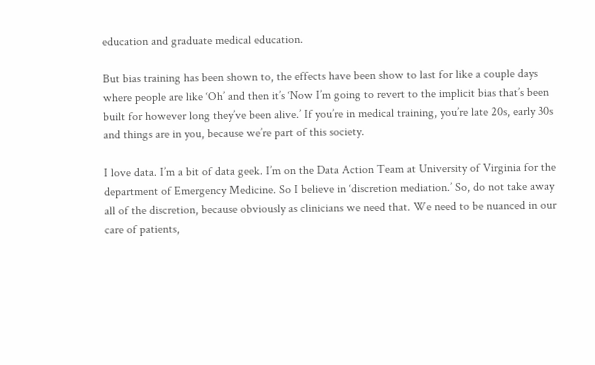education and graduate medical education.

But bias training has been shown to, the effects have been show to last for like a couple days where people are like ‘Oh’ and then it’s ‘Now I’m going to revert to the implicit bias that’s been built for however long they’ve been alive.’ If you’re in medical training, you’re late 20s, early 30s and things are in you, because we’re part of this society.

I love data. I’m a bit of data geek. I’m on the Data Action Team at University of Virginia for the department of Emergency Medicine. So I believe in ‘discretion mediation.’ So, do not take away all of the discretion, because obviously as clinicians we need that. We need to be nuanced in our care of patients,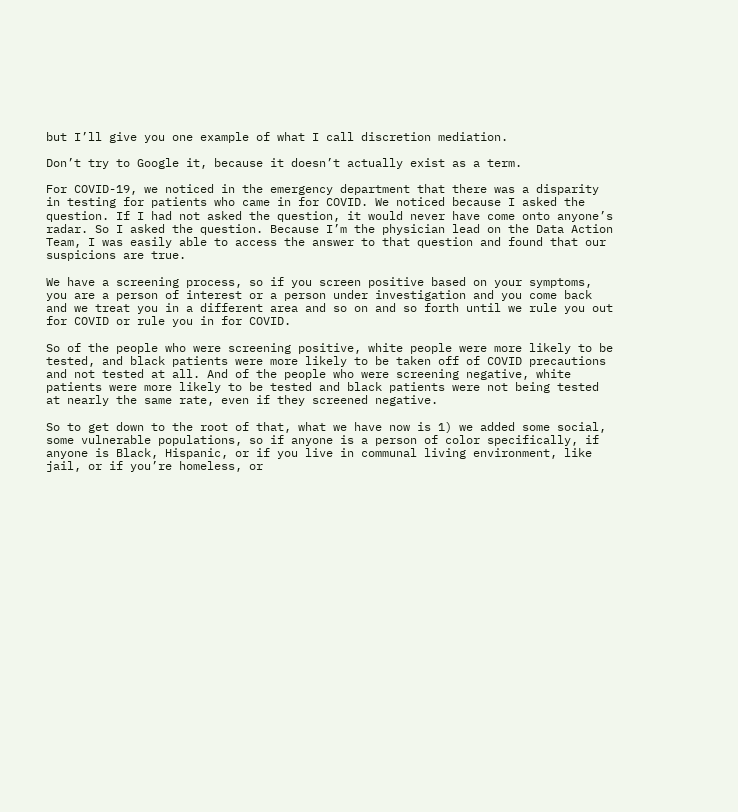but I’ll give you one example of what I call discretion mediation.

Don’t try to Google it, because it doesn’t actually exist as a term.

For COVID-19, we noticed in the emergency department that there was a disparity in testing for patients who came in for COVID. We noticed because I asked the question. If I had not asked the question, it would never have come onto anyone’s radar. So I asked the question. Because I’m the physician lead on the Data Action Team, I was easily able to access the answer to that question and found that our suspicions are true.

We have a screening process, so if you screen positive based on your symptoms, you are a person of interest or a person under investigation and you come back and we treat you in a different area and so on and so forth until we rule you out for COVID or rule you in for COVID.

So of the people who were screening positive, white people were more likely to be tested, and black patients were more likely to be taken off of COVID precautions and not tested at all. And of the people who were screening negative, white patients were more likely to be tested and black patients were not being tested at nearly the same rate, even if they screened negative.

So to get down to the root of that, what we have now is 1) we added some social, some vulnerable populations, so if anyone is a person of color specifically, if anyone is Black, Hispanic, or if you live in communal living environment, like jail, or if you’re homeless, or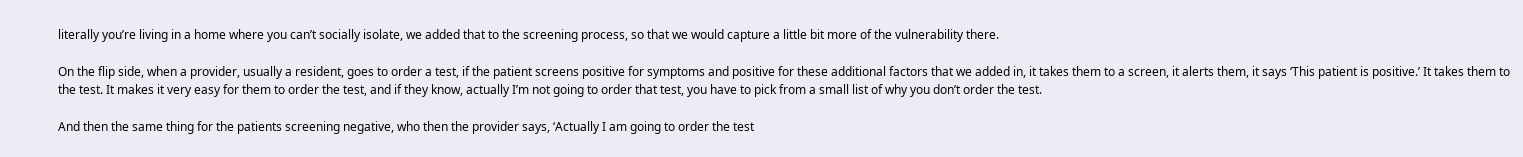literally you’re living in a home where you can’t socially isolate, we added that to the screening process, so that we would capture a little bit more of the vulnerability there.

On the flip side, when a provider, usually a resident, goes to order a test, if the patient screens positive for symptoms and positive for these additional factors that we added in, it takes them to a screen, it alerts them, it says ‘This patient is positive.’ It takes them to the test. It makes it very easy for them to order the test, and if they know, actually I’m not going to order that test, you have to pick from a small list of why you don’t order the test.

And then the same thing for the patients screening negative, who then the provider says, ‘Actually I am going to order the test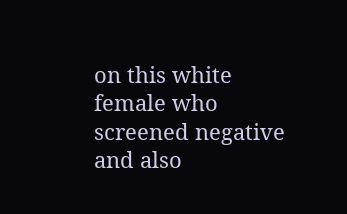on this white female who screened negative and also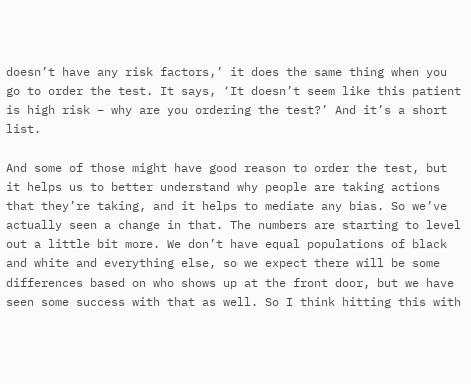doesn’t have any risk factors,’ it does the same thing when you go to order the test. It says, ‘It doesn’t seem like this patient is high risk – why are you ordering the test?’ And it’s a short list.

And some of those might have good reason to order the test, but it helps us to better understand why people are taking actions that they’re taking, and it helps to mediate any bias. So we’ve actually seen a change in that. The numbers are starting to level out a little bit more. We don’t have equal populations of black and white and everything else, so we expect there will be some differences based on who shows up at the front door, but we have seen some success with that as well. So I think hitting this with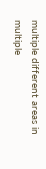multiple different areas in multiple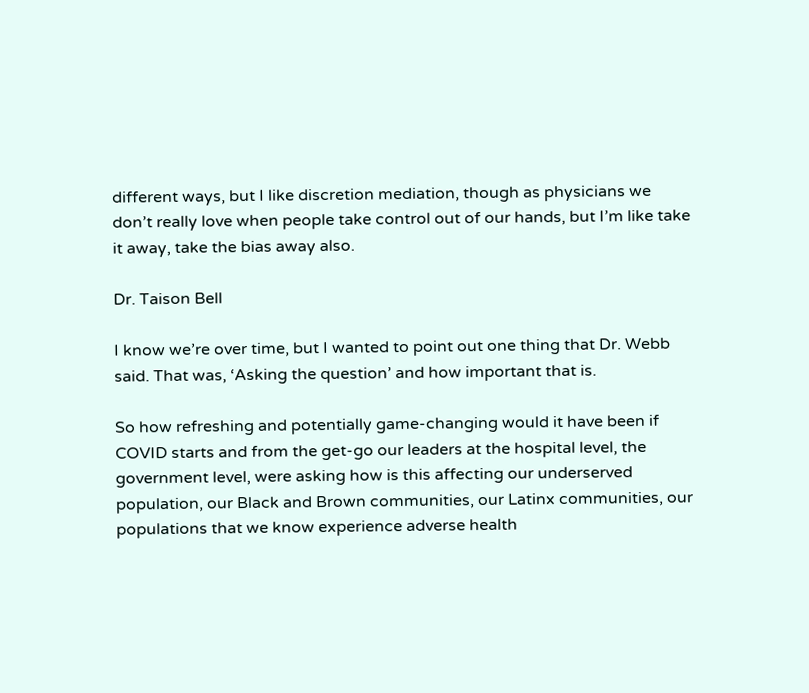different ways, but I like discretion mediation, though as physicians we don’t really love when people take control out of our hands, but I’m like take it away, take the bias away also.

Dr. Taison Bell

I know we’re over time, but I wanted to point out one thing that Dr. Webb said. That was, ‘Asking the question’ and how important that is.

So how refreshing and potentially game-changing would it have been if COVID starts and from the get-go our leaders at the hospital level, the government level, were asking how is this affecting our underserved population, our Black and Brown communities, our Latinx communities, our populations that we know experience adverse health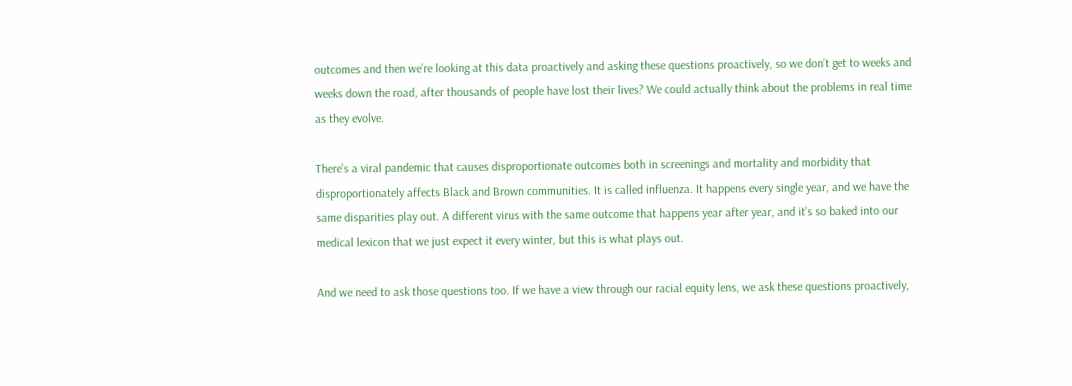outcomes and then we’re looking at this data proactively and asking these questions proactively, so we don’t get to weeks and weeks down the road, after thousands of people have lost their lives? We could actually think about the problems in real time as they evolve.

There’s a viral pandemic that causes disproportionate outcomes both in screenings and mortality and morbidity that disproportionately affects Black and Brown communities. It is called influenza. It happens every single year, and we have the same disparities play out. A different virus with the same outcome that happens year after year, and it’s so baked into our medical lexicon that we just expect it every winter, but this is what plays out.

And we need to ask those questions too. If we have a view through our racial equity lens, we ask these questions proactively,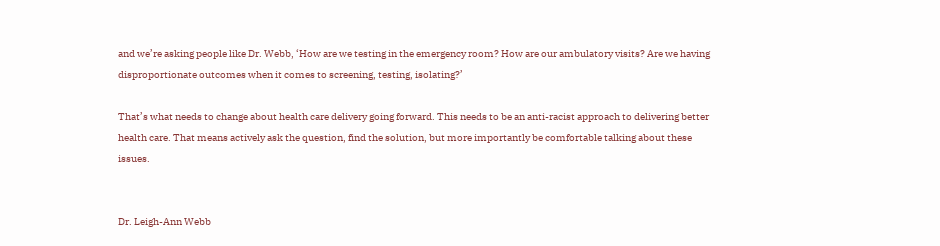and we’re asking people like Dr. Webb, ‘How are we testing in the emergency room? How are our ambulatory visits? Are we having disproportionate outcomes when it comes to screening, testing, isolating?’

That’s what needs to change about health care delivery going forward. This needs to be an anti-racist approach to delivering better health care. That means actively ask the question, find the solution, but more importantly be comfortable talking about these issues.


Dr. Leigh-Ann Webb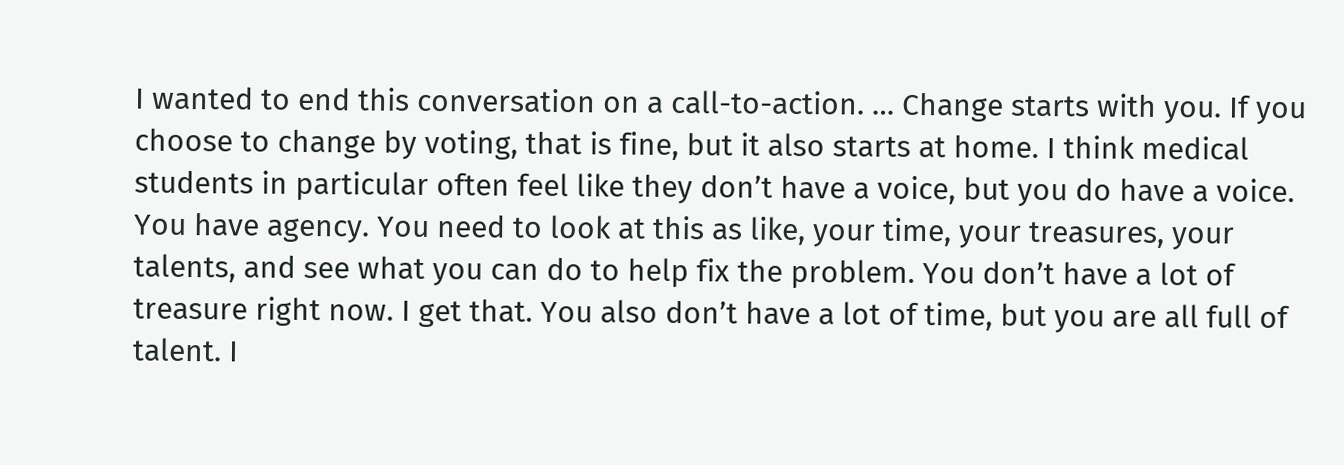I wanted to end this conversation on a call-to-action. … Change starts with you. If you choose to change by voting, that is fine, but it also starts at home. I think medical students in particular often feel like they don’t have a voice, but you do have a voice. You have agency. You need to look at this as like, your time, your treasures, your talents, and see what you can do to help fix the problem. You don’t have a lot of treasure right now. I get that. You also don’t have a lot of time, but you are all full of talent. I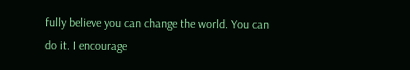fully believe you can change the world. You can do it. I encourage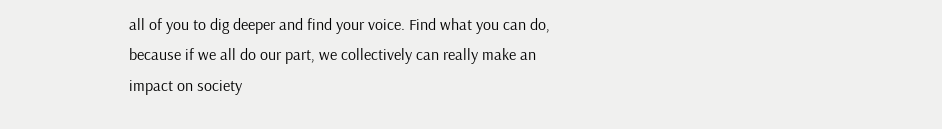all of you to dig deeper and find your voice. Find what you can do, because if we all do our part, we collectively can really make an impact on society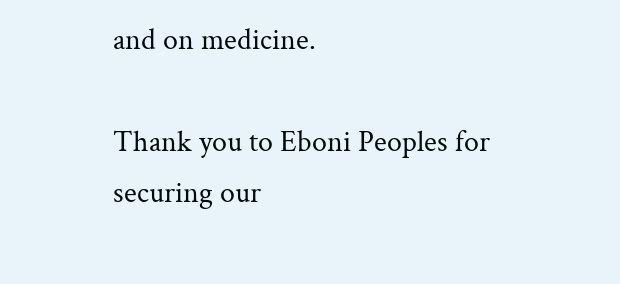and on medicine.

Thank you to Eboni Peoples for securing our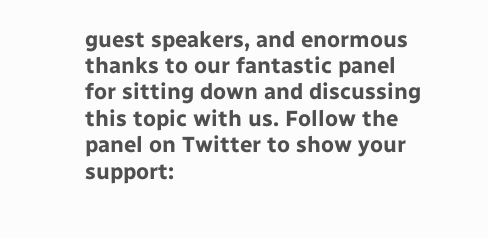guest speakers, and enormous thanks to our fantastic panel for sitting down and discussing this topic with us. Follow the panel on Twitter to show your support: